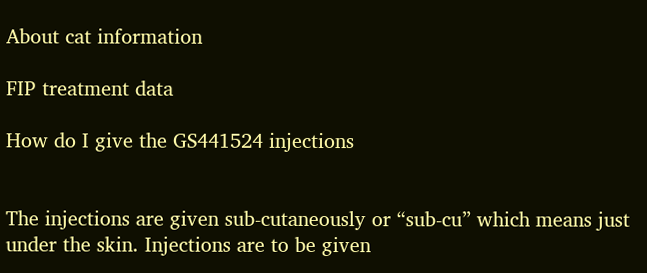About cat information

FIP treatment data

How do I give the GS441524 injections


The injections are given sub-cutaneously or “sub-cu” which means just under the skin. Injections are to be given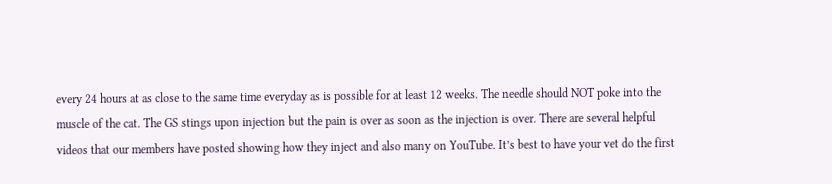every 24 hours at as close to the same time everyday as is possible for at least 12 weeks. The needle should NOT poke into the muscle of the cat. The GS stings upon injection but the pain is over as soon as the injection is over. There are several helpful videos that our members have posted showing how they inject and also many on YouTube. It’s best to have your vet do the first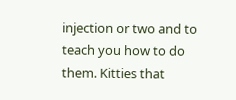injection or two and to teach you how to do them. Kitties that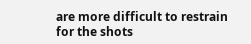are more difficult to restrain for the shots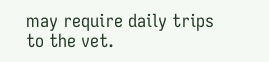may require daily trips to the vet.